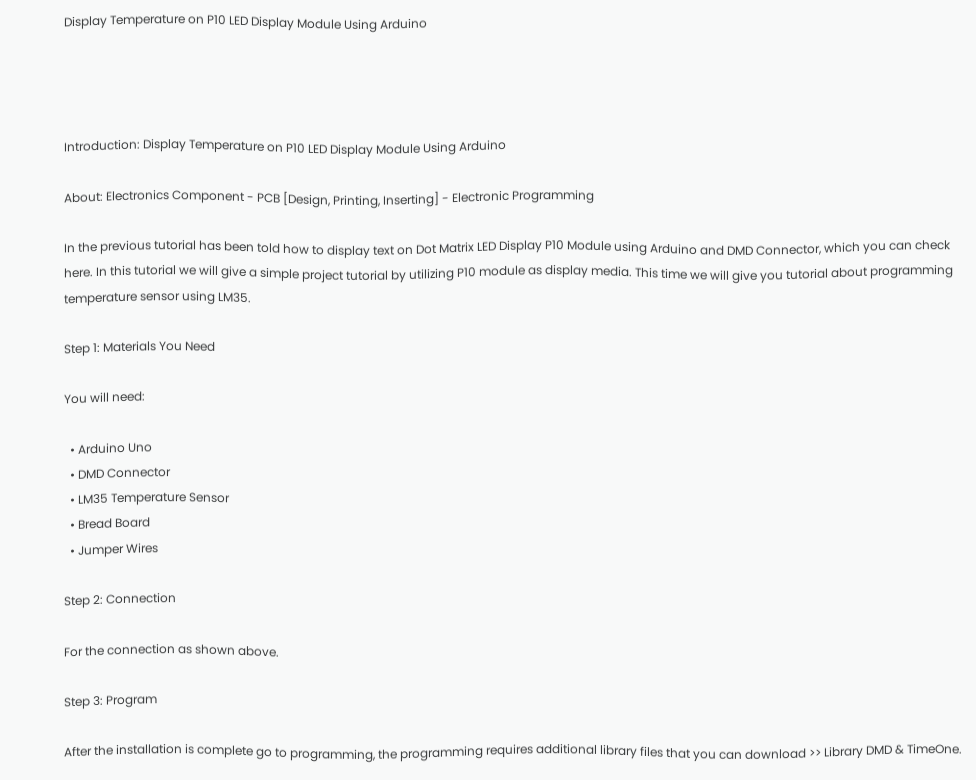Display Temperature on P10 LED Display Module Using Arduino




Introduction: Display Temperature on P10 LED Display Module Using Arduino

About: Electronics Component - PCB [Design, Printing, Inserting] - Electronic Programming

In the previous tutorial has been told how to display text on Dot Matrix LED Display P10 Module using Arduino and DMD Connector, which you can check here. In this tutorial we will give a simple project tutorial by utilizing P10 module as display media. This time we will give you tutorial about programming temperature sensor using LM35.

Step 1: Materials You Need

You will need:

  • Arduino Uno
  • DMD Connector
  • LM35 Temperature Sensor
  • Bread Board
  • Jumper Wires

Step 2: Connection

For the connection as shown above.

Step 3: Program

After the installation is complete go to programming, the programming requires additional library files that you can download >> Library DMD & TimeOne.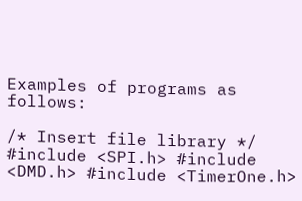Examples of programs as follows:

/* Insert file library */
#include <SPI.h> #include <DMD.h> #include <TimerOne.h>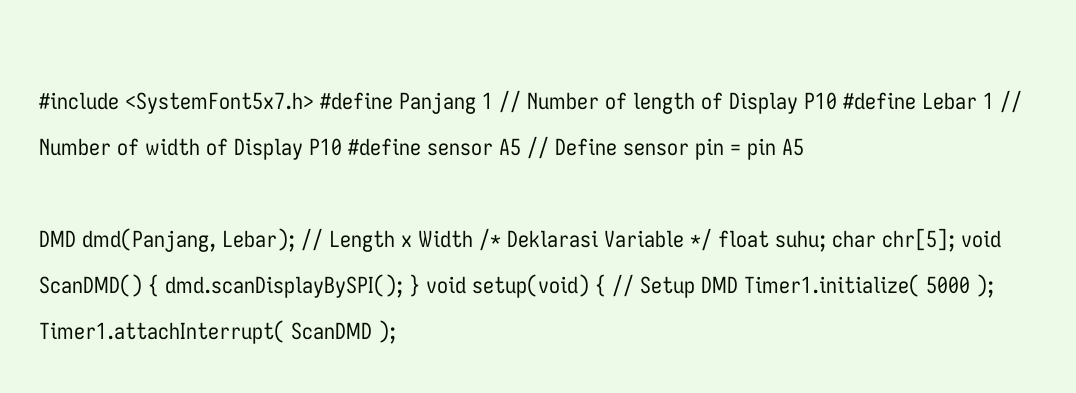#include <SystemFont5x7.h> #define Panjang 1 // Number of length of Display P10 #define Lebar 1 // Number of width of Display P10 #define sensor A5 // Define sensor pin = pin A5

DMD dmd(Panjang, Lebar); // Length x Width /* Deklarasi Variable */ float suhu; char chr[5]; void ScanDMD() { dmd.scanDisplayBySPI(); } void setup(void) { // Setup DMD Timer1.initialize( 5000 ); Timer1.attachInterrupt( ScanDMD );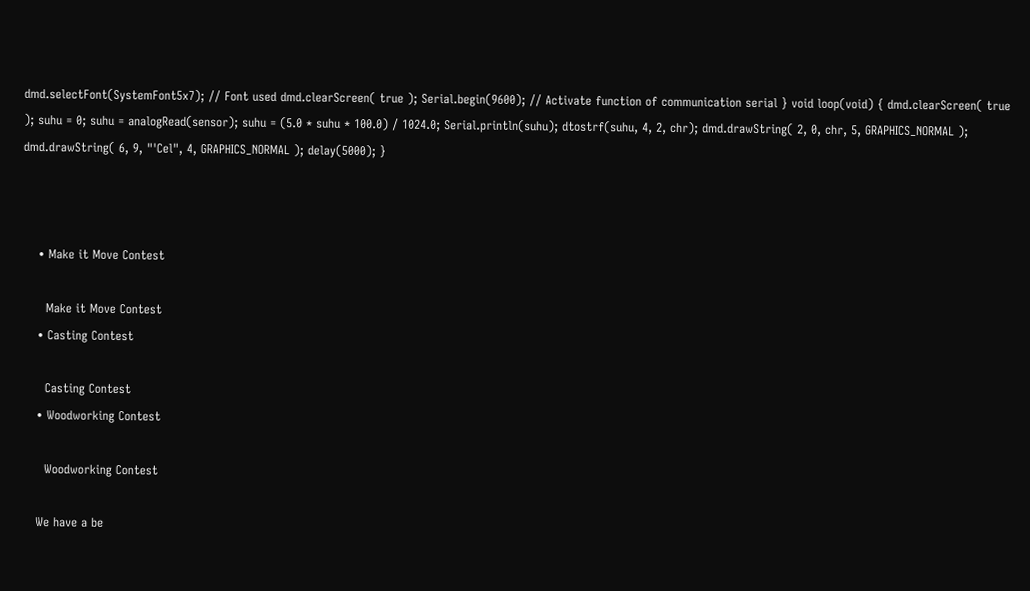dmd.selectFont(SystemFont5x7); // Font used dmd.clearScreen( true ); Serial.begin(9600); // Activate function of communication serial } void loop(void) { dmd.clearScreen( true ); suhu = 0; suhu = analogRead(sensor); suhu = (5.0 * suhu * 100.0) / 1024.0; Serial.println(suhu); dtostrf(suhu, 4, 2, chr); dmd.drawString( 2, 0, chr, 5, GRAPHICS_NORMAL ); dmd.drawString( 6, 9, "'Cel", 4, GRAPHICS_NORMAL ); delay(5000); }



    • Make it Move Contest

      Make it Move Contest
    • Casting Contest

      Casting Contest
    • Woodworking Contest

      Woodworking Contest

    We have a be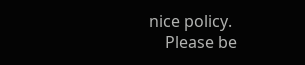nice policy.
    Please be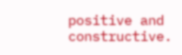positive and constructive.